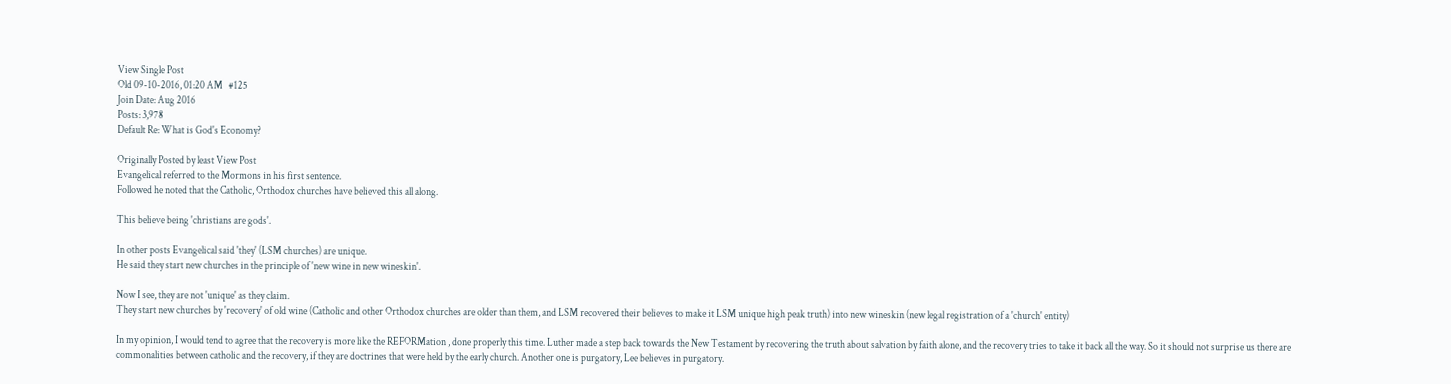View Single Post
Old 09-10-2016, 01:20 AM   #125
Join Date: Aug 2016
Posts: 3,978
Default Re: What is God's Economy?

Originally Posted by least View Post
Evangelical referred to the Mormons in his first sentence.
Followed he noted that the Catholic, Orthodox churches have believed this all along.

This believe being 'christians are gods'.

In other posts Evangelical said 'they' (LSM churches) are unique.
He said they start new churches in the principle of 'new wine in new wineskin'.

Now I see, they are not 'unique' as they claim.
They start new churches by 'recovery' of old wine (Catholic and other Orthodox churches are older than them, and LSM recovered their believes to make it LSM unique high peak truth) into new wineskin (new legal registration of a 'church' entity)

In my opinion, I would tend to agree that the recovery is more like the REFORMation , done properly this time. Luther made a step back towards the New Testament by recovering the truth about salvation by faith alone, and the recovery tries to take it back all the way. So it should not surprise us there are commonalities between catholic and the recovery, if they are doctrines that were held by the early church. Another one is purgatory, Lee believes in purgatory.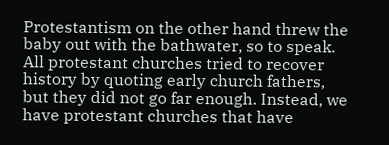Protestantism on the other hand threw the baby out with the bathwater, so to speak.
All protestant churches tried to recover history by quoting early church fathers, but they did not go far enough. Instead, we have protestant churches that have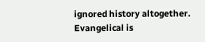ignored history altogether.
Evangelical is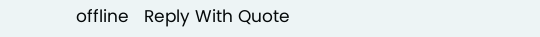offline   Reply With Quote